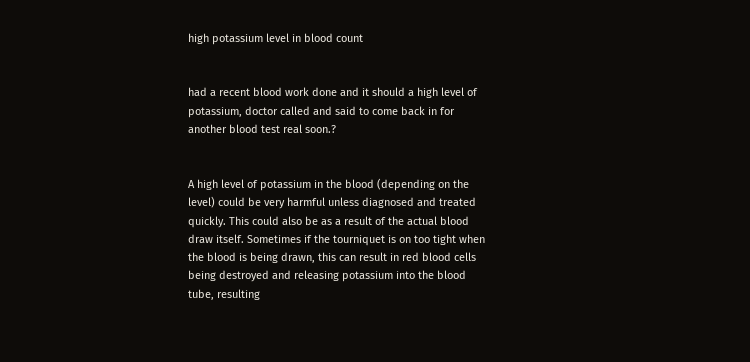high potassium level in blood count


had a recent blood work done and it should a high level of potassium, doctor called and said to come back in for another blood test real soon.?


A high level of potassium in the blood (depending on the level) could be very harmful unless diagnosed and treated quickly. This could also be as a result of the actual blood draw itself. Sometimes if the tourniquet is on too tight when the blood is being drawn, this can result in red blood cells being destroyed and releasing potassium into the blood tube, resulting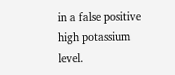in a false positive high potassium level.